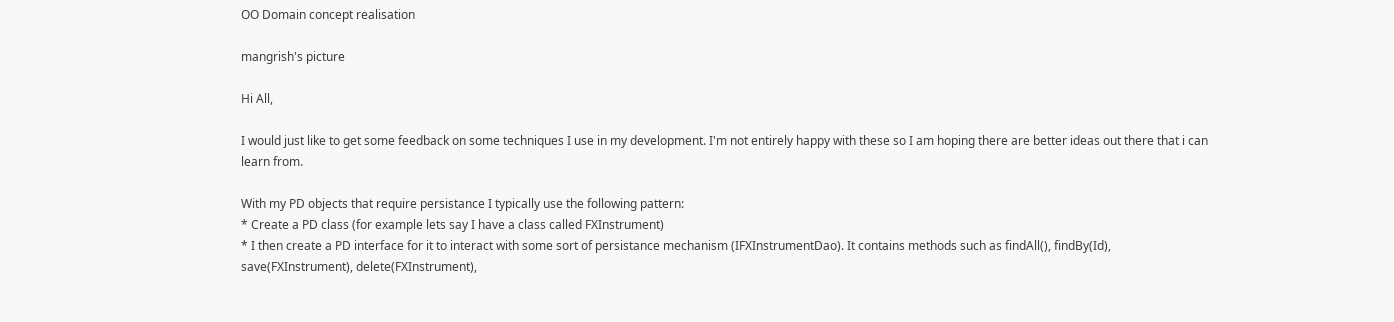OO Domain concept realisation

mangrish's picture

Hi All,

I would just like to get some feedback on some techniques I use in my development. I'm not entirely happy with these so I am hoping there are better ideas out there that i can learn from.

With my PD objects that require persistance I typically use the following pattern:
* Create a PD class (for example lets say I have a class called FXInstrument)
* I then create a PD interface for it to interact with some sort of persistance mechanism (IFXInstrumentDao). It contains methods such as findAll(), findBy(Id), save(FXInstrument), delete(FXInstrument),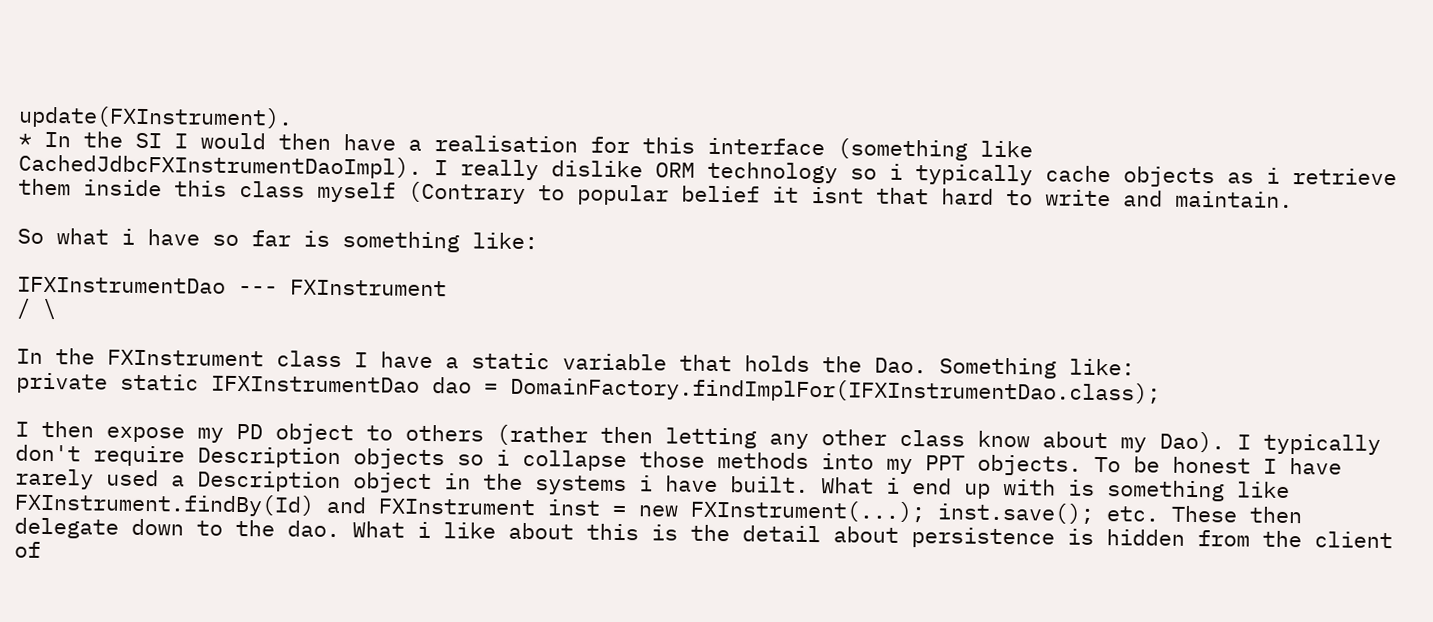update(FXInstrument).
* In the SI I would then have a realisation for this interface (something like CachedJdbcFXInstrumentDaoImpl). I really dislike ORM technology so i typically cache objects as i retrieve them inside this class myself (Contrary to popular belief it isnt that hard to write and maintain.

So what i have so far is something like:

IFXInstrumentDao --- FXInstrument
/ \

In the FXInstrument class I have a static variable that holds the Dao. Something like:
private static IFXInstrumentDao dao = DomainFactory.findImplFor(IFXInstrumentDao.class);

I then expose my PD object to others (rather then letting any other class know about my Dao). I typically don't require Description objects so i collapse those methods into my PPT objects. To be honest I have rarely used a Description object in the systems i have built. What i end up with is something like FXInstrument.findBy(Id) and FXInstrument inst = new FXInstrument(...); inst.save(); etc. These then delegate down to the dao. What i like about this is the detail about persistence is hidden from the client of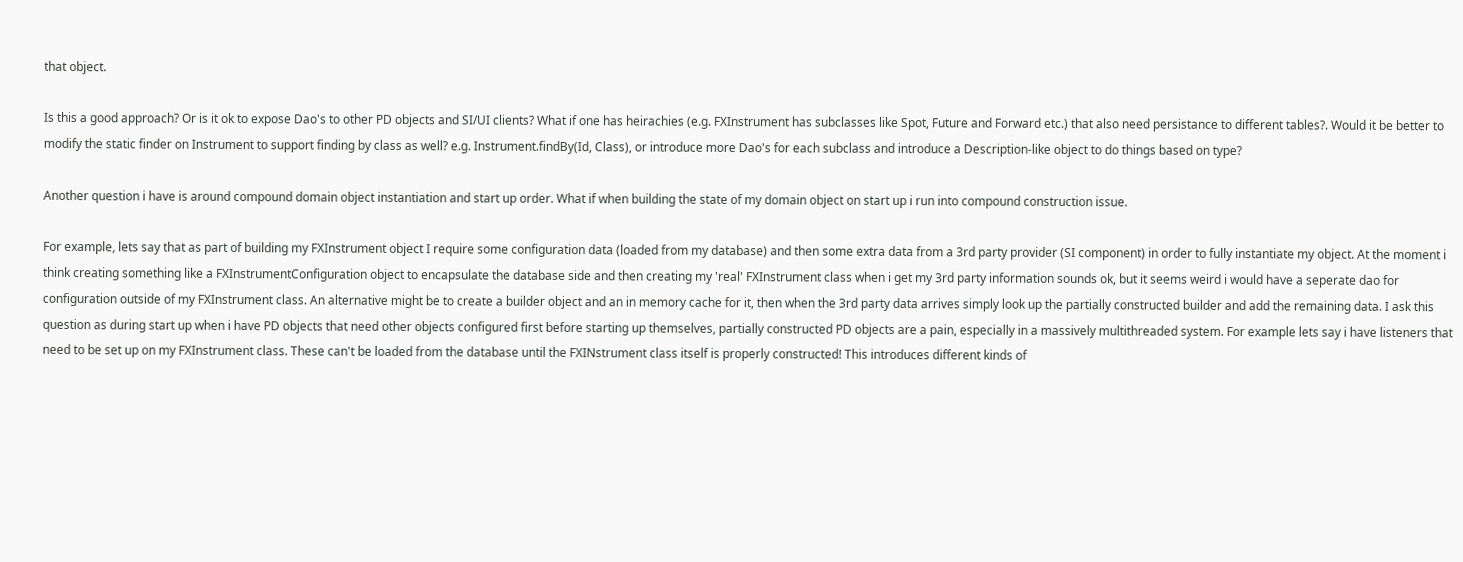that object.

Is this a good approach? Or is it ok to expose Dao's to other PD objects and SI/UI clients? What if one has heirachies (e.g. FXInstrument has subclasses like Spot, Future and Forward etc.) that also need persistance to different tables?. Would it be better to modify the static finder on Instrument to support finding by class as well? e.g. Instrument.findBy(Id, Class), or introduce more Dao's for each subclass and introduce a Description-like object to do things based on type?

Another question i have is around compound domain object instantiation and start up order. What if when building the state of my domain object on start up i run into compound construction issue.

For example, lets say that as part of building my FXInstrument object I require some configuration data (loaded from my database) and then some extra data from a 3rd party provider (SI component) in order to fully instantiate my object. At the moment i think creating something like a FXInstrumentConfiguration object to encapsulate the database side and then creating my 'real' FXInstrument class when i get my 3rd party information sounds ok, but it seems weird i would have a seperate dao for configuration outside of my FXInstrument class. An alternative might be to create a builder object and an in memory cache for it, then when the 3rd party data arrives simply look up the partially constructed builder and add the remaining data. I ask this question as during start up when i have PD objects that need other objects configured first before starting up themselves, partially constructed PD objects are a pain, especially in a massively multithreaded system. For example lets say i have listeners that need to be set up on my FXInstrument class. These can't be loaded from the database until the FXINstrument class itself is properly constructed! This introduces different kinds of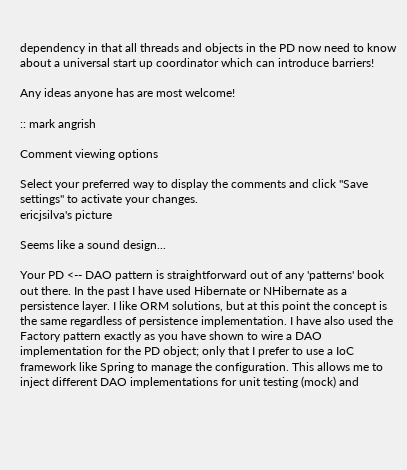dependency in that all threads and objects in the PD now need to know about a universal start up coordinator which can introduce barriers!

Any ideas anyone has are most welcome!

:: mark angrish

Comment viewing options

Select your preferred way to display the comments and click "Save settings" to activate your changes.
ericjsilva's picture

Seems like a sound design...

Your PD <-- DAO pattern is straightforward out of any 'patterns' book out there. In the past I have used Hibernate or NHibernate as a persistence layer. I like ORM solutions, but at this point the concept is the same regardless of persistence implementation. I have also used the Factory pattern exactly as you have shown to wire a DAO implementation for the PD object; only that I prefer to use a IoC framework like Spring to manage the configuration. This allows me to inject different DAO implementations for unit testing (mock) and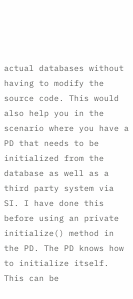actual databases without having to modify the source code. This would also help you in the scenario where you have a PD that needs to be initialized from the database as well as a third party system via SI. I have done this before using an private initialize() method in the PD. The PD knows how to initialize itself. This can be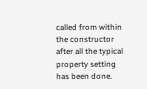called from within the constructor after all the typical property setting has been done.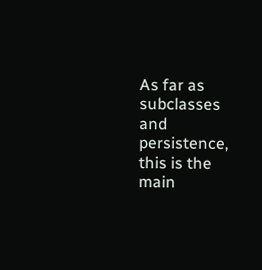As far as subclasses and persistence, this is the main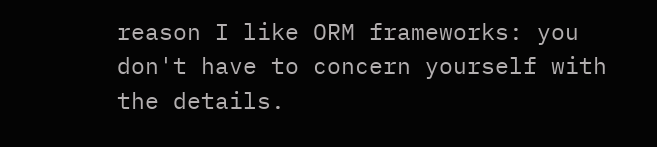reason I like ORM frameworks: you don't have to concern yourself with the details.